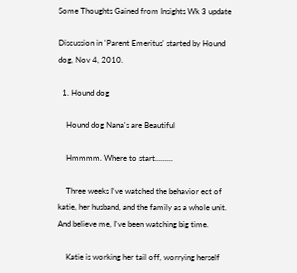Some Thoughts Gained from Insights Wk 3 update

Discussion in 'Parent Emeritus' started by Hound dog, Nov 4, 2010.

  1. Hound dog

    Hound dog Nana's are Beautiful

    Hmmmm. Where to start.........

    Three weeks I've watched the behavior ect of katie, her husband, and the family as a whole unit. And believe me, I've been watching big time.

    Katie is working her tail off, worrying herself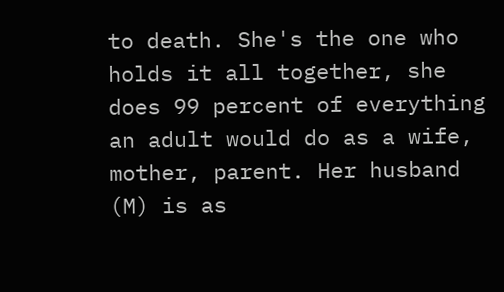to death. She's the one who holds it all together, she does 99 percent of everything an adult would do as a wife, mother, parent. Her husband (M) is as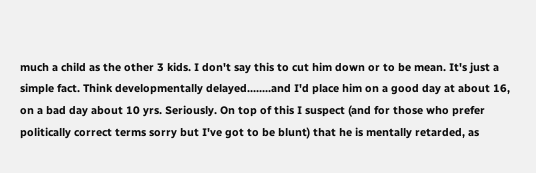much a child as the other 3 kids. I don't say this to cut him down or to be mean. It's just a simple fact. Think developmentally delayed........and I'd place him on a good day at about 16, on a bad day about 10 yrs. Seriously. On top of this I suspect (and for those who prefer politically correct terms sorry but I've got to be blunt) that he is mentally retarded, as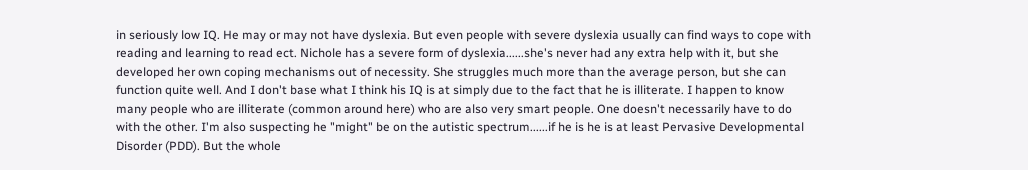in seriously low IQ. He may or may not have dyslexia. But even people with severe dyslexia usually can find ways to cope with reading and learning to read ect. Nichole has a severe form of dyslexia......she's never had any extra help with it, but she developed her own coping mechanisms out of necessity. She struggles much more than the average person, but she can function quite well. And I don't base what I think his IQ is at simply due to the fact that he is illiterate. I happen to know many people who are illiterate (common around here) who are also very smart people. One doesn't necessarily have to do with the other. I'm also suspecting he "might" be on the autistic spectrum......if he is he is at least Pervasive Developmental Disorder (PDD). But the whole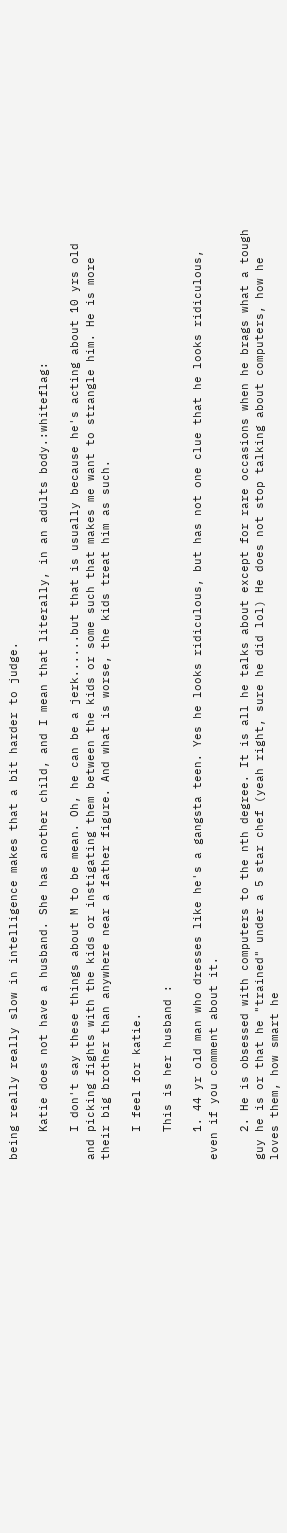being really really slow in intelligence makes that a bit harder to judge.

    Katie does not have a husband. She has another child, and I mean that literally, in an adults body.:whiteflag:

    I don't say these things about M to be mean. Oh, he can be a jerk......but that is usually because he's acting about 10 yrs old and picking fights with the kids or instigating them between the kids or some such that makes me want to strangle him. He is more their big brother than anywhere near a father figure. And what is worse, the kids treat him as such.

    I feel for katie.

    This is her husband :

    1. 44 yr old man who dresses like he's a gangsta teen. Yes he looks ridiculous, but has not one clue that he looks ridiculous, even if you comment about it.

    2. He is obsessed with computers to the nth degree. It is all he talks about except for rare occasions when he brags what a tough guy he is or that he "trained" under a 5 star chef (yeah right, sure he did lol) He does not stop talking about computers, how he loves them, how smart he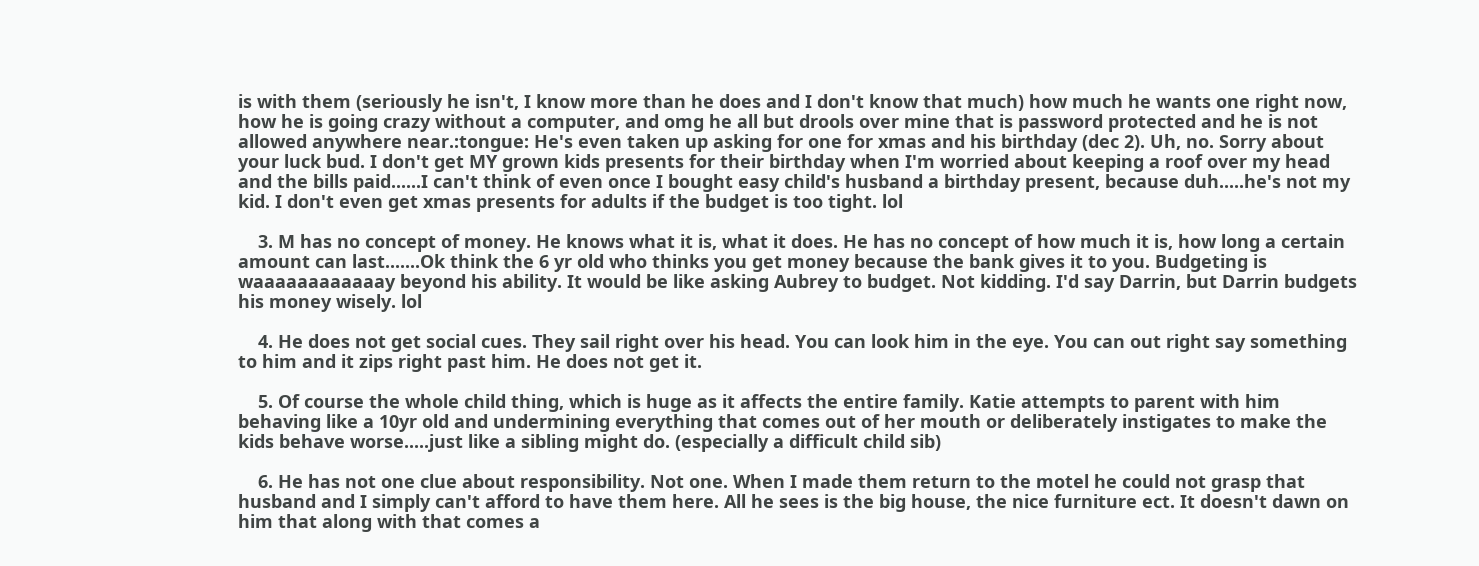is with them (seriously he isn't, I know more than he does and I don't know that much) how much he wants one right now, how he is going crazy without a computer, and omg he all but drools over mine that is password protected and he is not allowed anywhere near.:tongue: He's even taken up asking for one for xmas and his birthday (dec 2). Uh, no. Sorry about your luck bud. I don't get MY grown kids presents for their birthday when I'm worried about keeping a roof over my head and the bills paid......I can't think of even once I bought easy child's husband a birthday present, because duh.....he's not my kid. I don't even get xmas presents for adults if the budget is too tight. lol

    3. M has no concept of money. He knows what it is, what it does. He has no concept of how much it is, how long a certain amount can last.......Ok think the 6 yr old who thinks you get money because the bank gives it to you. Budgeting is waaaaaaaaaaaay beyond his ability. It would be like asking Aubrey to budget. Not kidding. I'd say Darrin, but Darrin budgets his money wisely. lol

    4. He does not get social cues. They sail right over his head. You can look him in the eye. You can out right say something to him and it zips right past him. He does not get it.

    5. Of course the whole child thing, which is huge as it affects the entire family. Katie attempts to parent with him behaving like a 10yr old and undermining everything that comes out of her mouth or deliberately instigates to make the kids behave worse.....just like a sibling might do. (especially a difficult child sib)

    6. He has not one clue about responsibility. Not one. When I made them return to the motel he could not grasp that husband and I simply can't afford to have them here. All he sees is the big house, the nice furniture ect. It doesn't dawn on him that along with that comes a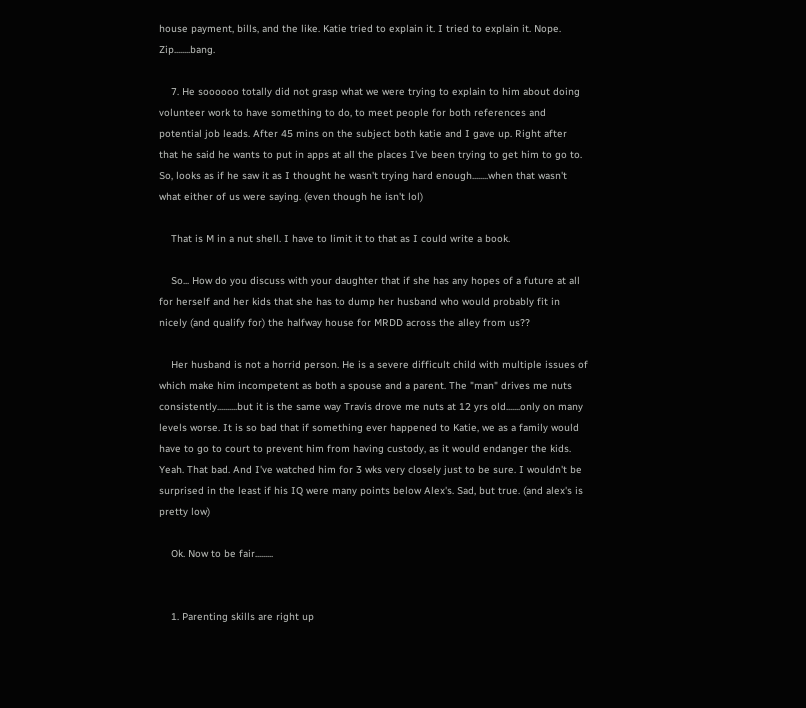house payment, bills, and the like. Katie tried to explain it. I tried to explain it. Nope. Zip........bang.

    7. He soooooo totally did not grasp what we were trying to explain to him about doing volunteer work to have something to do, to meet people for both references and potential job leads. After 45 mins on the subject both katie and I gave up. Right after that he said he wants to put in apps at all the places I've been trying to get him to go to. So, looks as if he saw it as I thought he wasn't trying hard enough........when that wasn't what either of us were saying. (even though he isn't lol)

    That is M in a nut shell. I have to limit it to that as I could write a book.

    So... How do you discuss with your daughter that if she has any hopes of a future at all for herself and her kids that she has to dump her husband who would probably fit in nicely (and qualify for) the halfway house for MRDD across the alley from us??

    Her husband is not a horrid person. He is a severe difficult child with multiple issues of which make him incompetent as both a spouse and a parent. The "man" drives me nuts consistently..........but it is the same way Travis drove me nuts at 12 yrs old.......only on many levels worse. It is so bad that if something ever happened to Katie, we as a family would have to go to court to prevent him from having custody, as it would endanger the kids. Yeah. That bad. And I've watched him for 3 wks very closely just to be sure. I wouldn't be surprised in the least if his IQ were many points below Alex's. Sad, but true. (and alex's is pretty low)

    Ok. Now to be fair.........


    1. Parenting skills are right up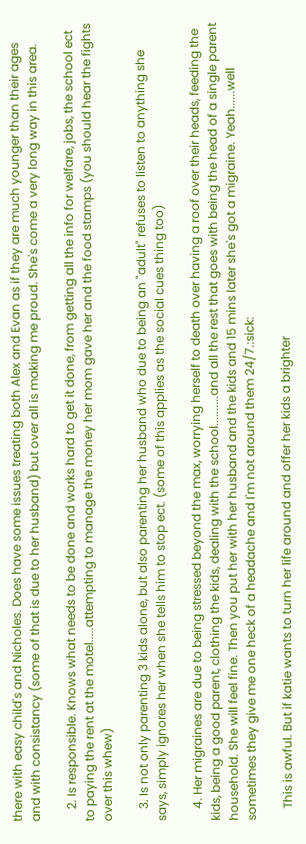there with easy child's and Nicholes. Does have some issues treating both Alex and Evan as if they are much younger than their ages and with consistancy (some of that is due to her husband) but over all is making me proud. She's come a very long way in this area.

    2. Is responsible. Knows what needs to be done and works hard to get it done, from getting all the info for welfare, jobs, the school ect to paying the rent at the motel.....attempting to manage the money her mom gave her and the food stamps (you should hear the fights over this whew)

    3. Is not only parenting 3 kids alone, but also parenting her husband who due to being an "adult" refuses to listen to anything she says, simply ignores her when she tells him to stop ect. (some of this applies as the social cues thing too)

    4. Her migraines are due to being stressed beyond the max, worrying herself to death over having a roof over their heads, feeding the kids, being a good parent, clothing the kids, dealing with the school..........and all the rest that goes with being the head of a single parent household. She will feel fine. Then you put her with her husband and the kids and 15 mins later she's got a migraine. Yeah......well sometimes they give me one heck of a headache and I'm not around them 24/7.:sick:

    This is awful. But if katie wants to turn her life around and offer her kids a brighter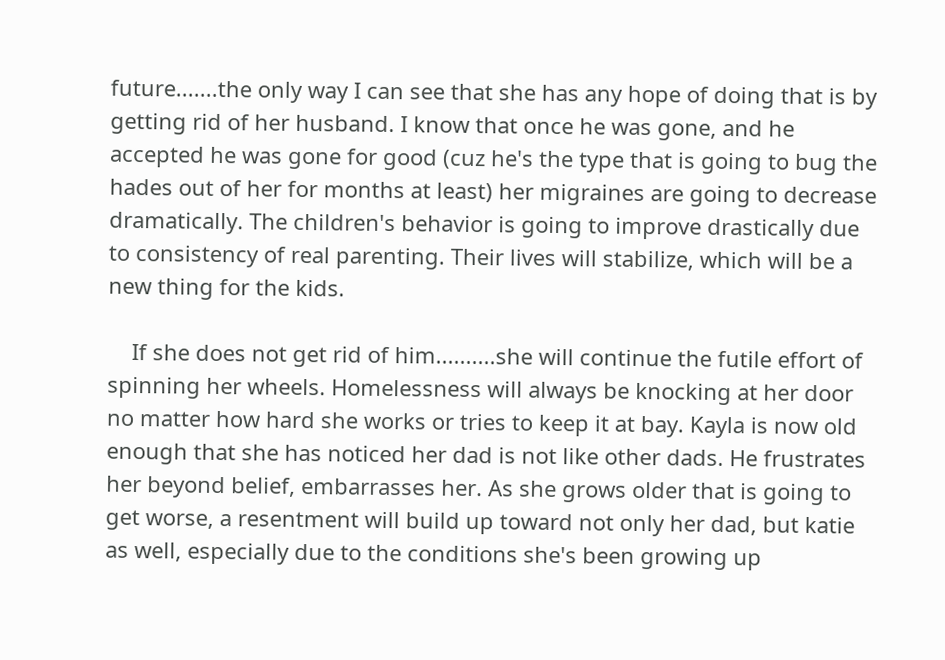future.......the only way I can see that she has any hope of doing that is by getting rid of her husband. I know that once he was gone, and he accepted he was gone for good (cuz he's the type that is going to bug the hades out of her for months at least) her migraines are going to decrease dramatically. The children's behavior is going to improve drastically due to consistency of real parenting. Their lives will stabilize, which will be a new thing for the kids.

    If she does not get rid of him..........she will continue the futile effort of spinning her wheels. Homelessness will always be knocking at her door no matter how hard she works or tries to keep it at bay. Kayla is now old enough that she has noticed her dad is not like other dads. He frustrates her beyond belief, embarrasses her. As she grows older that is going to get worse, a resentment will build up toward not only her dad, but katie as well, especially due to the conditions she's been growing up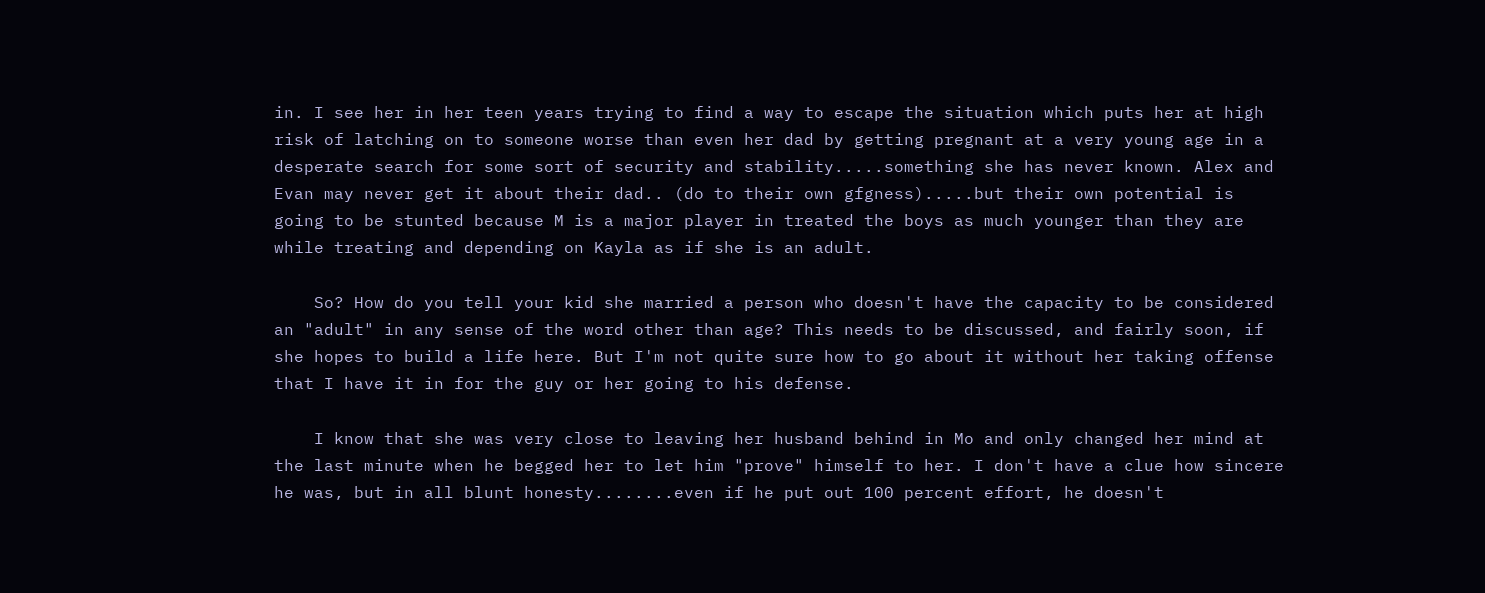in. I see her in her teen years trying to find a way to escape the situation which puts her at high risk of latching on to someone worse than even her dad by getting pregnant at a very young age in a desperate search for some sort of security and stability.....something she has never known. Alex and Evan may never get it about their dad.. (do to their own gfgness).....but their own potential is going to be stunted because M is a major player in treated the boys as much younger than they are while treating and depending on Kayla as if she is an adult.

    So? How do you tell your kid she married a person who doesn't have the capacity to be considered an "adult" in any sense of the word other than age? This needs to be discussed, and fairly soon, if she hopes to build a life here. But I'm not quite sure how to go about it without her taking offense that I have it in for the guy or her going to his defense.

    I know that she was very close to leaving her husband behind in Mo and only changed her mind at the last minute when he begged her to let him "prove" himself to her. I don't have a clue how sincere he was, but in all blunt honesty........even if he put out 100 percent effort, he doesn't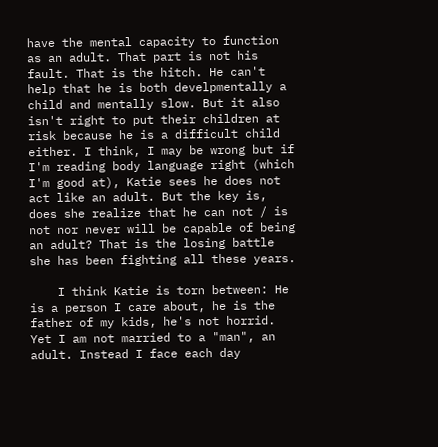have the mental capacity to function as an adult. That part is not his fault. That is the hitch. He can't help that he is both develpmentally a child and mentally slow. But it also isn't right to put their children at risk because he is a difficult child either. I think, I may be wrong but if I'm reading body language right (which I'm good at), Katie sees he does not act like an adult. But the key is, does she realize that he can not / is not nor never will be capable of being an adult? That is the losing battle she has been fighting all these years.

    I think Katie is torn between: He is a person I care about, he is the father of my kids, he's not horrid. Yet I am not married to a "man", an adult. Instead I face each day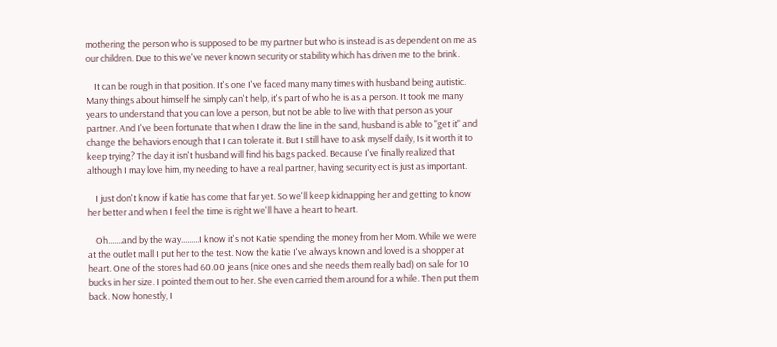mothering the person who is supposed to be my partner but who is instead is as dependent on me as our children. Due to this we've never known security or stability which has driven me to the brink.

    It can be rough in that position. It's one I've faced many many times with husband being autistic. Many things about himself he simply can't help, it's part of who he is as a person. It took me many years to understand that you can love a person, but not be able to live with that person as your partner. And I've been fortunate that when I draw the line in the sand, husband is able to "get it" and change the behaviors enough that I can tolerate it. But I still have to ask myself daily, Is it worth it to keep trying? The day it isn't husband will find his bags packed. Because I've finally realized that although I may love him, my needing to have a real partner, having security ect is just as important.

    I just don't know if katie has come that far yet. So we'll keep kidnapping her and getting to know her better and when I feel the time is right we'll have a heart to heart.

    Oh.......and by the way.........I know it's not Katie spending the money from her Mom. While we were at the outlet mall I put her to the test. Now the katie I've always known and loved is a shopper at heart. One of the stores had 60.00 jeans (nice ones and she needs them really bad) on sale for 10 bucks in her size. I pointed them out to her. She even carried them around for a while. Then put them back. Now honestly, I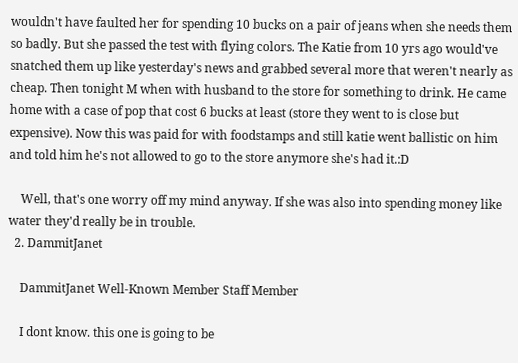wouldn't have faulted her for spending 10 bucks on a pair of jeans when she needs them so badly. But she passed the test with flying colors. The Katie from 10 yrs ago would've snatched them up like yesterday's news and grabbed several more that weren't nearly as cheap. Then tonight M when with husband to the store for something to drink. He came home with a case of pop that cost 6 bucks at least (store they went to is close but expensive). Now this was paid for with foodstamps and still katie went ballistic on him and told him he's not allowed to go to the store anymore she's had it.:D

    Well, that's one worry off my mind anyway. If she was also into spending money like water they'd really be in trouble.
  2. DammitJanet

    DammitJanet Well-Known Member Staff Member

    I dont know. this one is going to be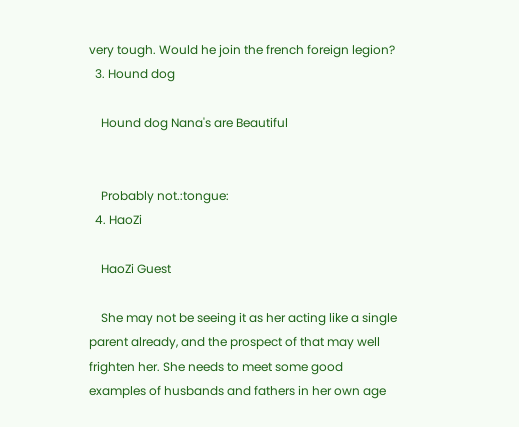very tough. Would he join the french foreign legion?
  3. Hound dog

    Hound dog Nana's are Beautiful


    Probably not.:tongue:
  4. HaoZi

    HaoZi Guest

    She may not be seeing it as her acting like a single parent already, and the prospect of that may well frighten her. She needs to meet some good examples of husbands and fathers in her own age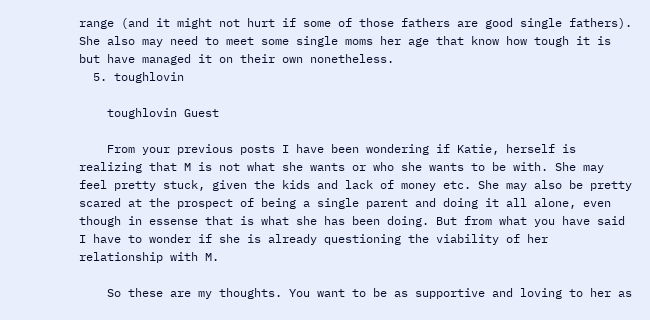range (and it might not hurt if some of those fathers are good single fathers). She also may need to meet some single moms her age that know how tough it is but have managed it on their own nonetheless.
  5. toughlovin

    toughlovin Guest

    From your previous posts I have been wondering if Katie, herself is realizing that M is not what she wants or who she wants to be with. She may feel pretty stuck, given the kids and lack of money etc. She may also be pretty scared at the prospect of being a single parent and doing it all alone, even though in essense that is what she has been doing. But from what you have said I have to wonder if she is already questioning the viability of her relationship with M.

    So these are my thoughts. You want to be as supportive and loving to her as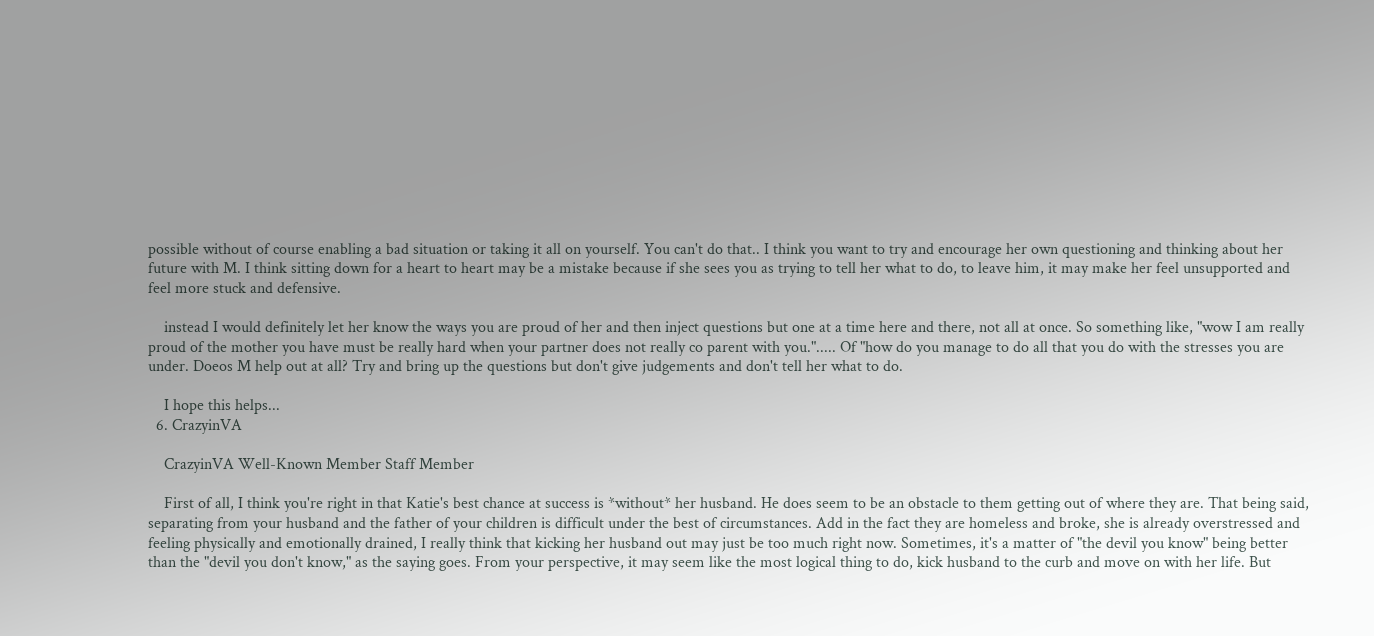possible without of course enabling a bad situation or taking it all on yourself. You can't do that.. I think you want to try and encourage her own questioning and thinking about her future with M. I think sitting down for a heart to heart may be a mistake because if she sees you as trying to tell her what to do, to leave him, it may make her feel unsupported and feel more stuck and defensive.

    instead I would definitely let her know the ways you are proud of her and then inject questions but one at a time here and there, not all at once. So something like, "wow I am really proud of the mother you have must be really hard when your partner does not really co parent with you."..... Of "how do you manage to do all that you do with the stresses you are under. Doeos M help out at all? Try and bring up the questions but don't give judgements and don't tell her what to do.

    I hope this helps...
  6. CrazyinVA

    CrazyinVA Well-Known Member Staff Member

    First of all, I think you're right in that Katie's best chance at success is *without* her husband. He does seem to be an obstacle to them getting out of where they are. That being said, separating from your husband and the father of your children is difficult under the best of circumstances. Add in the fact they are homeless and broke, she is already overstressed and feeling physically and emotionally drained, I really think that kicking her husband out may just be too much right now. Sometimes, it's a matter of "the devil you know" being better than the "devil you don't know," as the saying goes. From your perspective, it may seem like the most logical thing to do, kick husband to the curb and move on with her life. But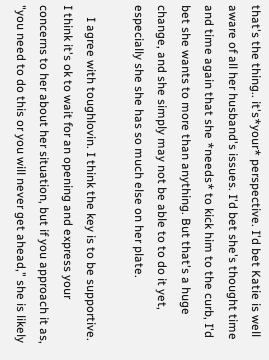that's the thing.. it's*your* perspective. I'd bet Katie is well aware of all her husband's issues. I'd bet she's thought time and time again that she *needs* to kick him to the curb, I'd bet she wants to more than anything. But that's a huge change, and she simply may not be able to to do it yet, especially she she has so much else on her plate.

    I agree with toughlovin. I think the key is to be supportive. I think it's ok to wait for an opening and express your concerns to her about her situation, but if you approach it as, "you need to do this or you will never get ahead," she is likely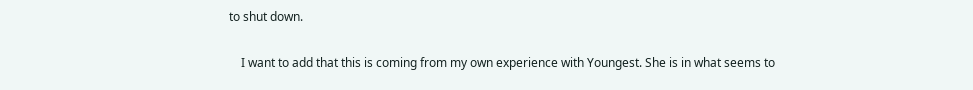to shut down.

    I want to add that this is coming from my own experience with Youngest. She is in what seems to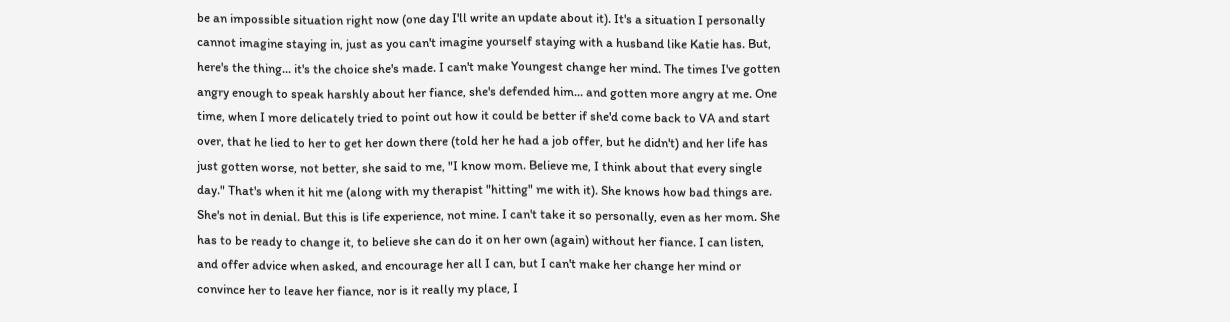be an impossible situation right now (one day I'll write an update about it). It's a situation I personally cannot imagine staying in, just as you can't imagine yourself staying with a husband like Katie has. But, here's the thing... it's the choice she's made. I can't make Youngest change her mind. The times I've gotten angry enough to speak harshly about her fiance, she's defended him... and gotten more angry at me. One time, when I more delicately tried to point out how it could be better if she'd come back to VA and start over, that he lied to her to get her down there (told her he had a job offer, but he didn't) and her life has just gotten worse, not better, she said to me, "I know mom. Believe me, I think about that every single day." That's when it hit me (along with my therapist "hitting" me with it). She knows how bad things are. She's not in denial. But this is life experience, not mine. I can't take it so personally, even as her mom. She has to be ready to change it, to believe she can do it on her own (again) without her fiance. I can listen, and offer advice when asked, and encourage her all I can, but I can't make her change her mind or convince her to leave her fiance, nor is it really my place, I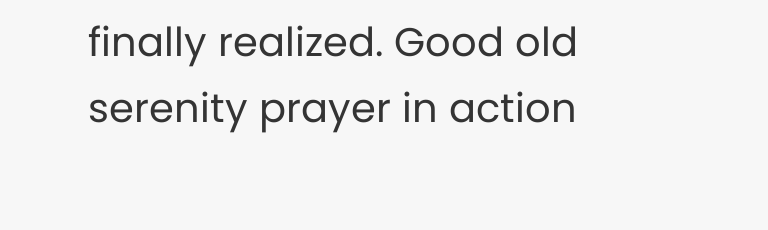finally realized. Good old serenity prayer in action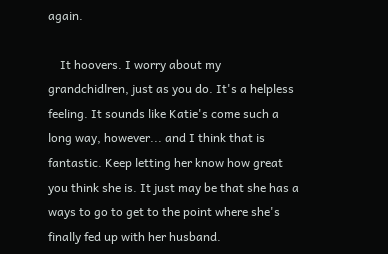again.

    It hoovers. I worry about my grandchidlren, just as you do. It's a helpless feeling. It sounds like Katie's come such a long way, however... and I think that is fantastic. Keep letting her know how great you think she is. It just may be that she has a ways to go to get to the point where she's finally fed up with her husband.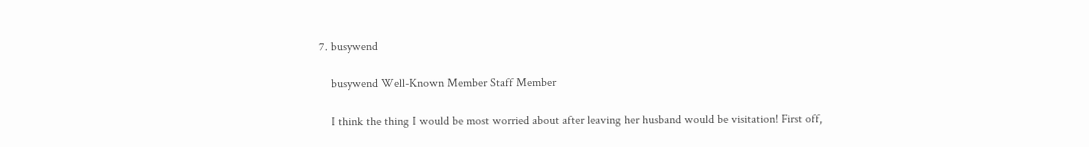7. busywend

    busywend Well-Known Member Staff Member

    I think the thing I would be most worried about after leaving her husband would be visitation! First off,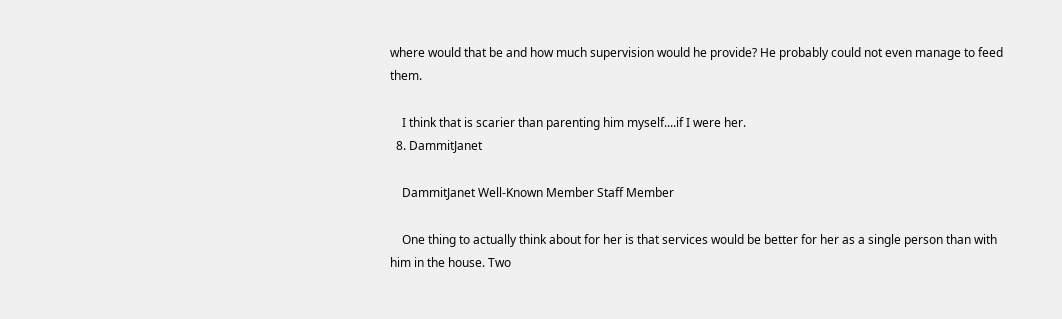where would that be and how much supervision would he provide? He probably could not even manage to feed them.

    I think that is scarier than parenting him myself....if I were her.
  8. DammitJanet

    DammitJanet Well-Known Member Staff Member

    One thing to actually think about for her is that services would be better for her as a single person than with him in the house. Two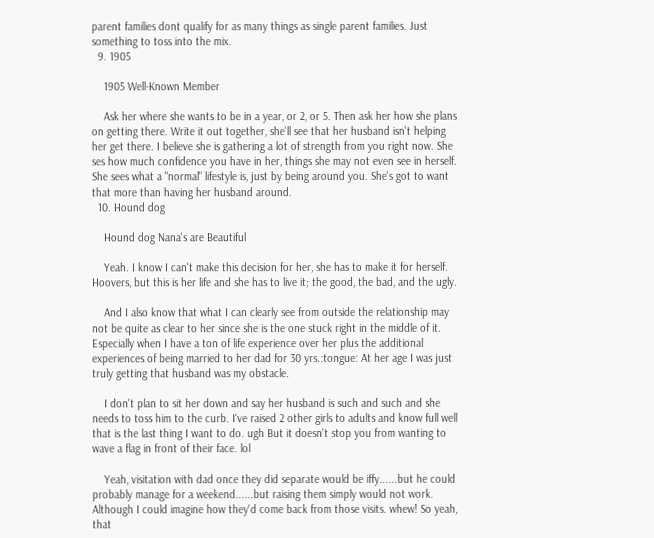parent families dont qualify for as many things as single parent families. Just something to toss into the mix.
  9. 1905

    1905 Well-Known Member

    Ask her where she wants to be in a year, or 2, or 5. Then ask her how she plans on getting there. Write it out together, she'll see that her husband isn't helping her get there. I believe she is gathering a lot of strength from you right now. She ses how much confidence you have in her, things she may not even see in herself. She sees what a "normal" lifestyle is, just by being around you. She's got to want that more than having her husband around.
  10. Hound dog

    Hound dog Nana's are Beautiful

    Yeah. I know I can't make this decision for her, she has to make it for herself. Hoovers, but this is her life and she has to live it; the good, the bad, and the ugly.

    And I also know that what I can clearly see from outside the relationship may not be quite as clear to her since she is the one stuck right in the middle of it. Especially when I have a ton of life experience over her plus the additional experiences of being married to her dad for 30 yrs.:tongue: At her age I was just truly getting that husband was my obstacle.

    I don't plan to sit her down and say her husband is such and such and she needs to toss him to the curb. I've raised 2 other girls to adults and know full well that is the last thing I want to do. ugh But it doesn't stop you from wanting to wave a flag in front of their face. lol

    Yeah, visitation with dad once they did separate would be iffy......but he could probably manage for a weekend......but raising them simply would not work. Although I could imagine how they'd come back from those visits. whew! So yeah, that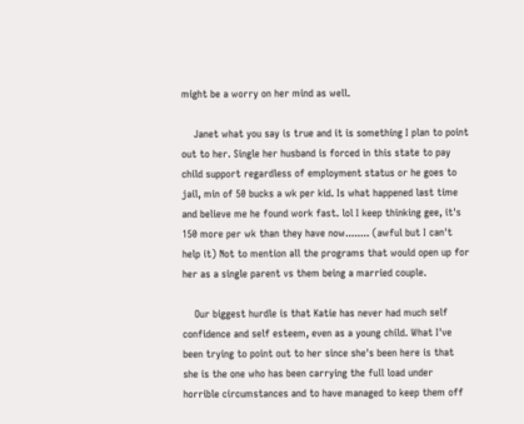might be a worry on her mind as well.

    Janet what you say is true and it is something I plan to point out to her. Single her husband is forced in this state to pay child support regardless of employment status or he goes to jail, min of 50 bucks a wk per kid. Is what happened last time and believe me he found work fast. lol I keep thinking gee, it's 150 more per wk than they have now........ (awful but I can't help it) Not to mention all the programs that would open up for her as a single parent vs them being a married couple.

    Our biggest hurdle is that Katie has never had much self confidence and self esteem, even as a young child. What I've been trying to point out to her since she's been here is that she is the one who has been carrying the full load under horrible circumstances and to have managed to keep them off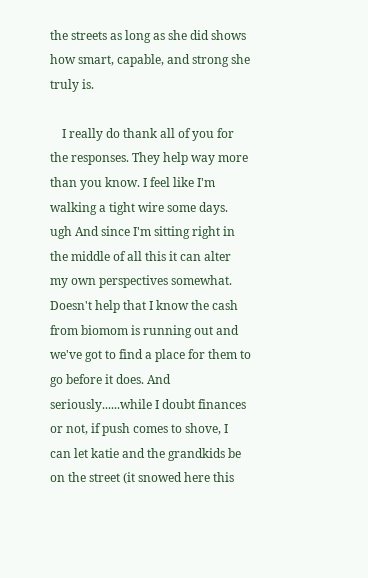the streets as long as she did shows how smart, capable, and strong she truly is.

    I really do thank all of you for the responses. They help way more than you know. I feel like I'm walking a tight wire some days. ugh And since I'm sitting right in the middle of all this it can alter my own perspectives somewhat. Doesn't help that I know the cash from biomom is running out and we've got to find a place for them to go before it does. And seriously......while I doubt finances or not, if push comes to shove, I can let katie and the grandkids be on the street (it snowed here this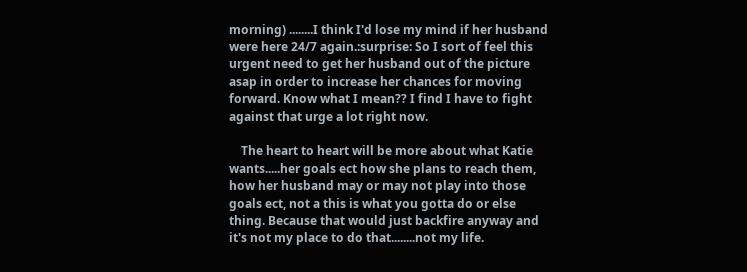morning) ........I think I'd lose my mind if her husband were here 24/7 again.:surprise: So I sort of feel this urgent need to get her husband out of the picture asap in order to increase her chances for moving forward. Know what I mean?? I find I have to fight against that urge a lot right now.

    The heart to heart will be more about what Katie wants.....her goals ect how she plans to reach them, how her husband may or may not play into those goals ect, not a this is what you gotta do or else thing. Because that would just backfire anyway and it's not my place to do that........not my life.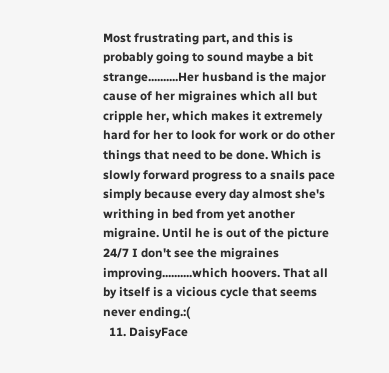Most frustrating part, and this is probably going to sound maybe a bit strange..........Her husband is the major cause of her migraines which all but cripple her, which makes it extremely hard for her to look for work or do other things that need to be done. Which is slowly forward progress to a snails pace simply because every day almost she's writhing in bed from yet another migraine. Until he is out of the picture 24/7 I don't see the migraines improving..........which hoovers. That all by itself is a vicious cycle that seems never ending.:(
  11. DaisyFace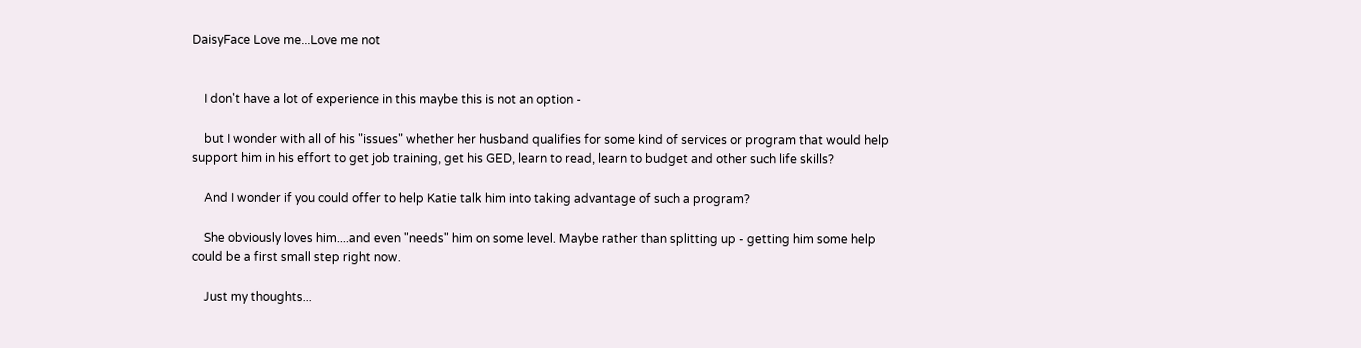DaisyFace Love me...Love me not


    I don't have a lot of experience in this maybe this is not an option -

    but I wonder with all of his "issues" whether her husband qualifies for some kind of services or program that would help support him in his effort to get job training, get his GED, learn to read, learn to budget and other such life skills?

    And I wonder if you could offer to help Katie talk him into taking advantage of such a program?

    She obviously loves him....and even "needs" him on some level. Maybe rather than splitting up - getting him some help could be a first small step right now.

    Just my thoughts...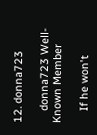12. donna723

    donna723 Well-Known Member

    If he won't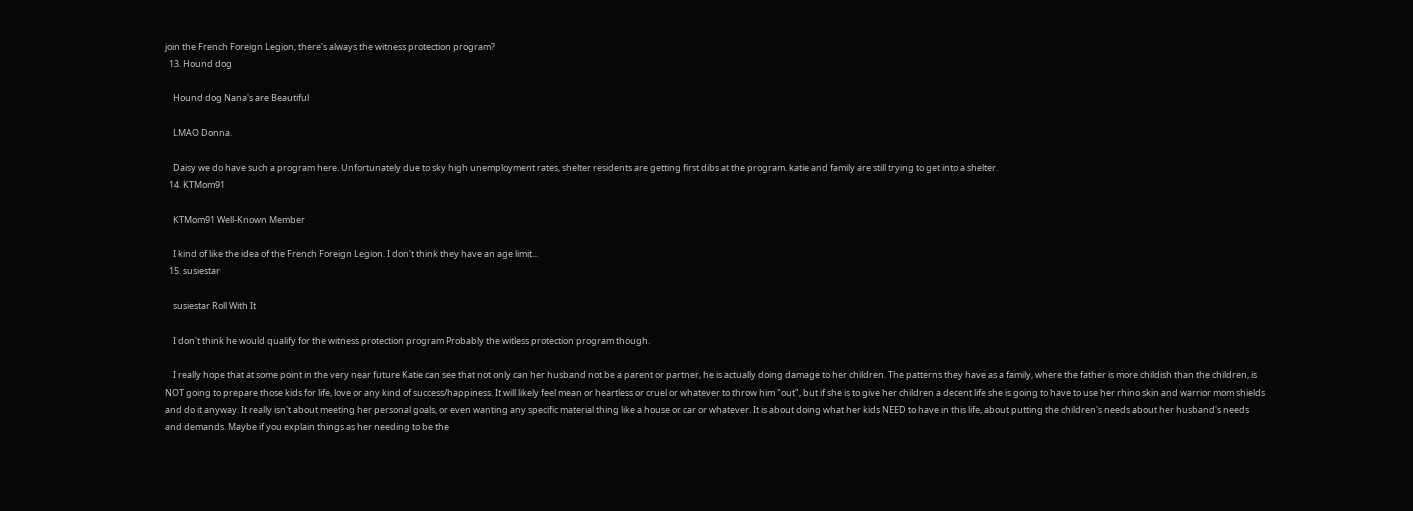join the French Foreign Legion, there's always the witness protection program?
  13. Hound dog

    Hound dog Nana's are Beautiful

    LMAO Donna.

    Daisy we do have such a program here. Unfortunately due to sky high unemployment rates, shelter residents are getting first dibs at the program. katie and family are still trying to get into a shelter.
  14. KTMom91

    KTMom91 Well-Known Member

    I kind of like the idea of the French Foreign Legion. I don't think they have an age limit...
  15. susiestar

    susiestar Roll With It

    I don't think he would qualify for the witness protection program Probably the witless protection program though.

    I really hope that at some point in the very near future Katie can see that not only can her husband not be a parent or partner, he is actually doing damage to her children. The patterns they have as a family, where the father is more childish than the children, is NOT going to prepare those kids for life, love or any kind of success/happiness. It will likely feel mean or heartless or cruel or whatever to throw him "out", but if she is to give her children a decent life she is going to have to use her rhino skin and warrior mom shields and do it anyway. It really isn't about meeting her personal goals, or even wanting any specific material thing like a house or car or whatever. It is about doing what her kids NEED to have in this life, about putting the children's needs about her husband's needs and demands. Maybe if you explain things as her needing to be the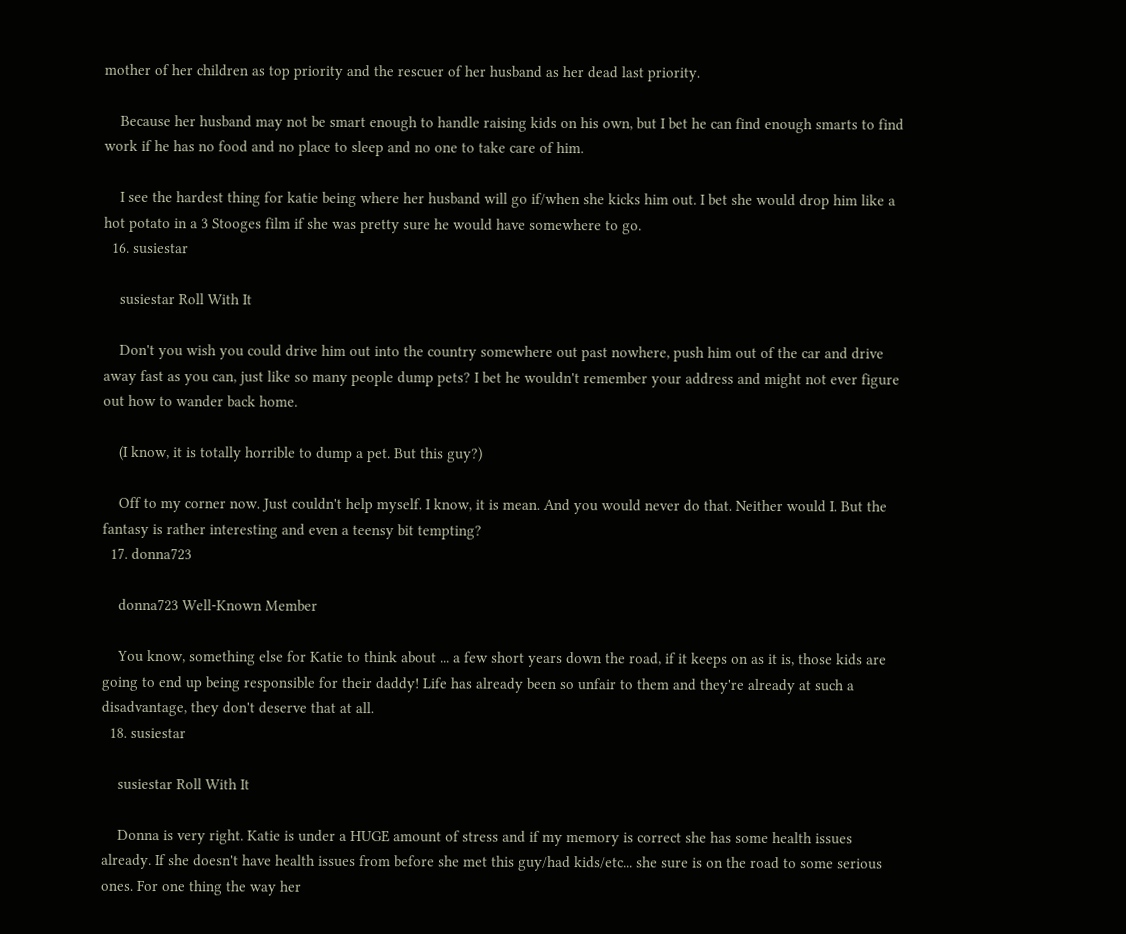mother of her children as top priority and the rescuer of her husband as her dead last priority.

    Because her husband may not be smart enough to handle raising kids on his own, but I bet he can find enough smarts to find work if he has no food and no place to sleep and no one to take care of him.

    I see the hardest thing for katie being where her husband will go if/when she kicks him out. I bet she would drop him like a hot potato in a 3 Stooges film if she was pretty sure he would have somewhere to go.
  16. susiestar

    susiestar Roll With It

    Don't you wish you could drive him out into the country somewhere out past nowhere, push him out of the car and drive away fast as you can, just like so many people dump pets? I bet he wouldn't remember your address and might not ever figure out how to wander back home.

    (I know, it is totally horrible to dump a pet. But this guy?)

    Off to my corner now. Just couldn't help myself. I know, it is mean. And you would never do that. Neither would I. But the fantasy is rather interesting and even a teensy bit tempting?
  17. donna723

    donna723 Well-Known Member

    You know, something else for Katie to think about ... a few short years down the road, if it keeps on as it is, those kids are going to end up being responsible for their daddy! Life has already been so unfair to them and they're already at such a disadvantage, they don't deserve that at all.
  18. susiestar

    susiestar Roll With It

    Donna is very right. Katie is under a HUGE amount of stress and if my memory is correct she has some health issues already. If she doesn't have health issues from before she met this guy/had kids/etc... she sure is on the road to some serious ones. For one thing the way her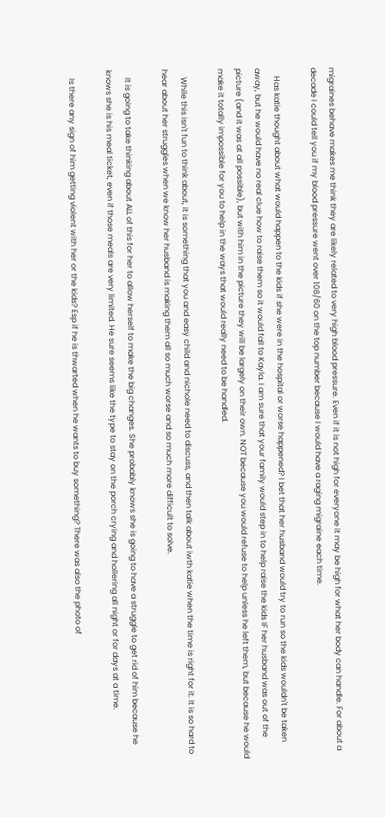migraines behave makes me think they are likely related to very high blood pressure. Even if it is not high for everyone it may be high for what her body can handle. For about a decade I could tell you if my blood pressure went over 108/60 on the top number because I would have a raging migraine each time.

    Has katie thought about what would happen to the kids if she were in the hospital or worse happened? I bet that her husband would try to run so the kids wouldn't be taken away, but he would have no real clue how to raise them so it would fall to Kayla. I am sure that your family would step in to help raise the kids IF her husband was out of the picture (and it was at all possible), but with him in the picture they will be largely on their own. NOT because you would refuse to help unless he left them, but because he would make it totally impossible for you to help in the ways that would really need to be handled.

    While this isn't fun to think about, it is something that you and easy child and nichole need to discuss, and then talk about iwth katie when the time is right for it. It is so hard to hear about her struggles when we know her husband is making them all so much worse and so much more difficult to solve.

    It is going to take thinking about ALL of this for her to allow herself to make the big changes. She probably knows she is going to have a struggle to get rid of him because he knows she is his meal ticket, even if those meals are very limited. He sure seems like the type to stay on the porch crying and hollering all night or for days at a time.

    Is there any sign of him getting violent with her or the kids? Esp if he is thwarted when he wants to buy something? There was also the photo of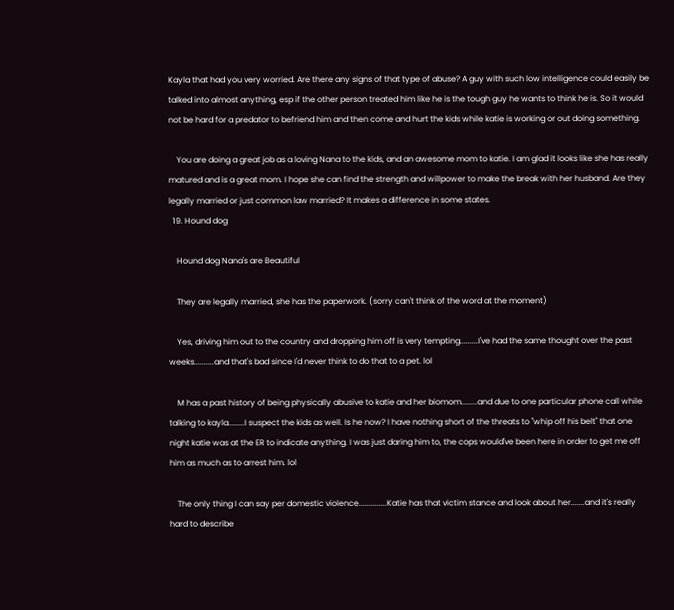Kayla that had you very worried. Are there any signs of that type of abuse? A guy with such low intelligence could easily be talked into almost anything, esp if the other person treated him like he is the tough guy he wants to think he is. So it would not be hard for a predator to befriend him and then come and hurt the kids while katie is working or out doing something.

    You are doing a great job as a loving Nana to the kids, and an awesome mom to katie. I am glad it looks like she has really matured and is a great mom. I hope she can find the strength and willpower to make the break with her husband. Are they legally married or just common law married? It makes a difference in some states.
  19. Hound dog

    Hound dog Nana's are Beautiful

    They are legally married, she has the paperwork. (sorry can't think of the word at the moment)

    Yes, driving him out to the country and dropping him off is very tempting.........I've had the same thought over the past weeks..........and that's bad since I'd never think to do that to a pet. lol

    M has a past history of being physically abusive to katie and her biomom........and due to one particular phone call while talking to kayla........I suspect the kids as well. Is he now? I have nothing short of the threats to "whip off his belt" that one night katie was at the ER to indicate anything. I was just daring him to, the cops would've been here in order to get me off him as much as to arrest him. lol

    The only thing I can say per domestic violence..............Katie has that victim stance and look about her.......and it's really hard to describe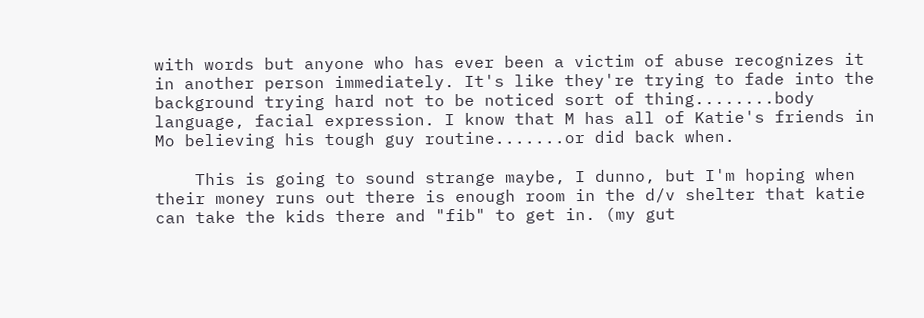with words but anyone who has ever been a victim of abuse recognizes it in another person immediately. It's like they're trying to fade into the background trying hard not to be noticed sort of thing........body language, facial expression. I know that M has all of Katie's friends in Mo believing his tough guy routine.......or did back when.

    This is going to sound strange maybe, I dunno, but I'm hoping when their money runs out there is enough room in the d/v shelter that katie can take the kids there and "fib" to get in. (my gut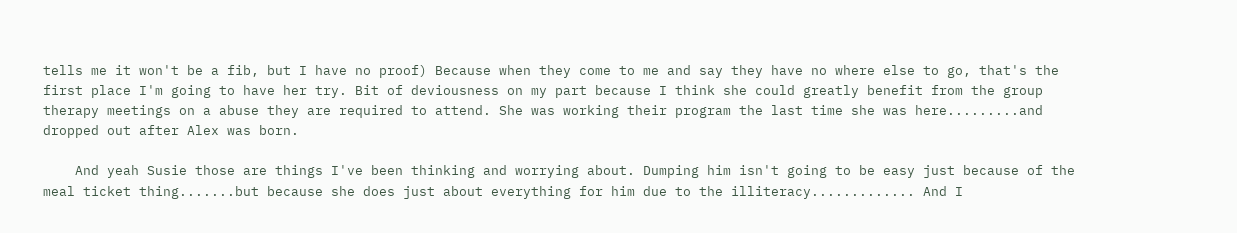tells me it won't be a fib, but I have no proof) Because when they come to me and say they have no where else to go, that's the first place I'm going to have her try. Bit of deviousness on my part because I think she could greatly benefit from the group therapy meetings on a abuse they are required to attend. She was working their program the last time she was here.........and dropped out after Alex was born.

    And yeah Susie those are things I've been thinking and worrying about. Dumping him isn't going to be easy just because of the meal ticket thing.......but because she does just about everything for him due to the illiteracy............. And I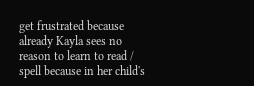get frustrated because already Kayla sees no reason to learn to read / spell because in her child's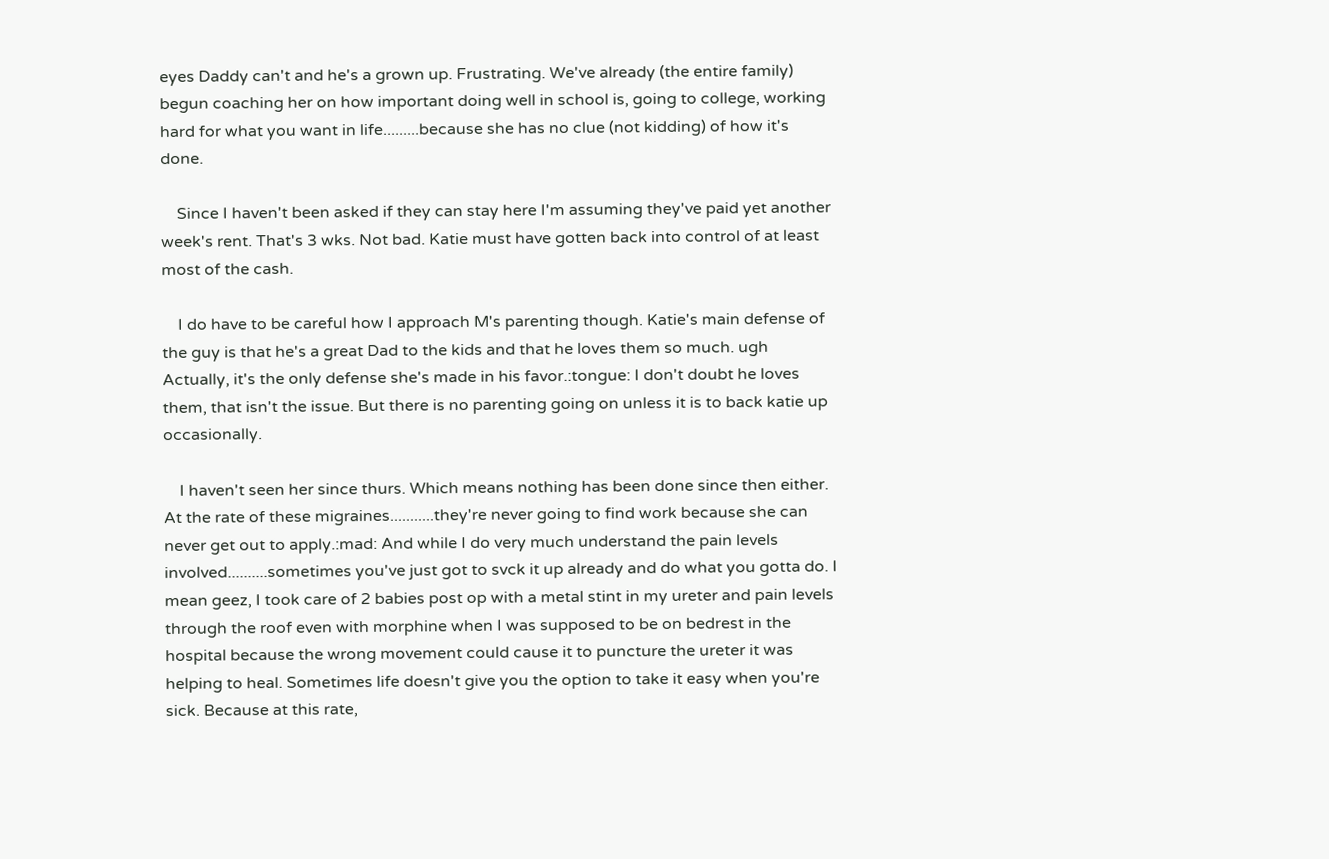eyes Daddy can't and he's a grown up. Frustrating. We've already (the entire family) begun coaching her on how important doing well in school is, going to college, working hard for what you want in life.........because she has no clue (not kidding) of how it's done.

    Since I haven't been asked if they can stay here I'm assuming they've paid yet another week's rent. That's 3 wks. Not bad. Katie must have gotten back into control of at least most of the cash.

    I do have to be careful how I approach M's parenting though. Katie's main defense of the guy is that he's a great Dad to the kids and that he loves them so much. ugh Actually, it's the only defense she's made in his favor.:tongue: I don't doubt he loves them, that isn't the issue. But there is no parenting going on unless it is to back katie up occasionally.

    I haven't seen her since thurs. Which means nothing has been done since then either. At the rate of these migraines...........they're never going to find work because she can never get out to apply.:mad: And while I do very much understand the pain levels involved..........sometimes you've just got to svck it up already and do what you gotta do. I mean geez, I took care of 2 babies post op with a metal stint in my ureter and pain levels through the roof even with morphine when I was supposed to be on bedrest in the hospital because the wrong movement could cause it to puncture the ureter it was helping to heal. Sometimes life doesn't give you the option to take it easy when you're sick. Because at this rate,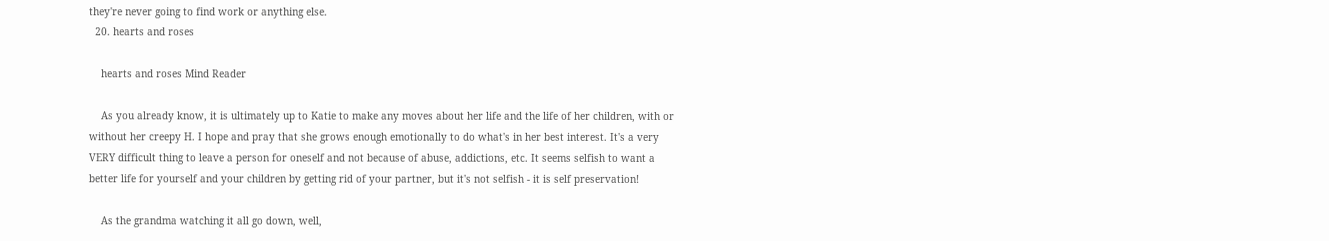they're never going to find work or anything else.
  20. hearts and roses

    hearts and roses Mind Reader

    As you already know, it is ultimately up to Katie to make any moves about her life and the life of her children, with or without her creepy H. I hope and pray that she grows enough emotionally to do what's in her best interest. It's a very VERY difficult thing to leave a person for oneself and not because of abuse, addictions, etc. It seems selfish to want a better life for yourself and your children by getting rid of your partner, but it's not selfish - it is self preservation!

    As the grandma watching it all go down, well,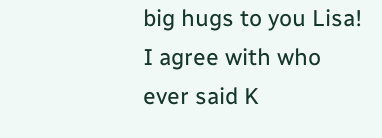big hugs to you Lisa! I agree with who ever said K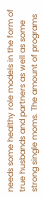needs some healthy role models in the form of true husbands and partners as well as some strong single moms. The amount of programs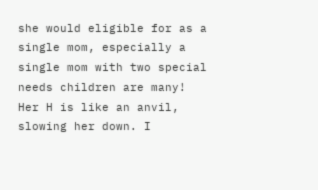she would eligible for as a single mom, especially a single mom with two special needs children are many! Her H is like an anvil, slowing her down. I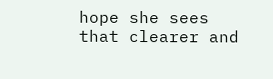hope she sees that clearer and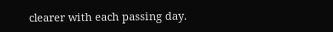clearer with each passing day.